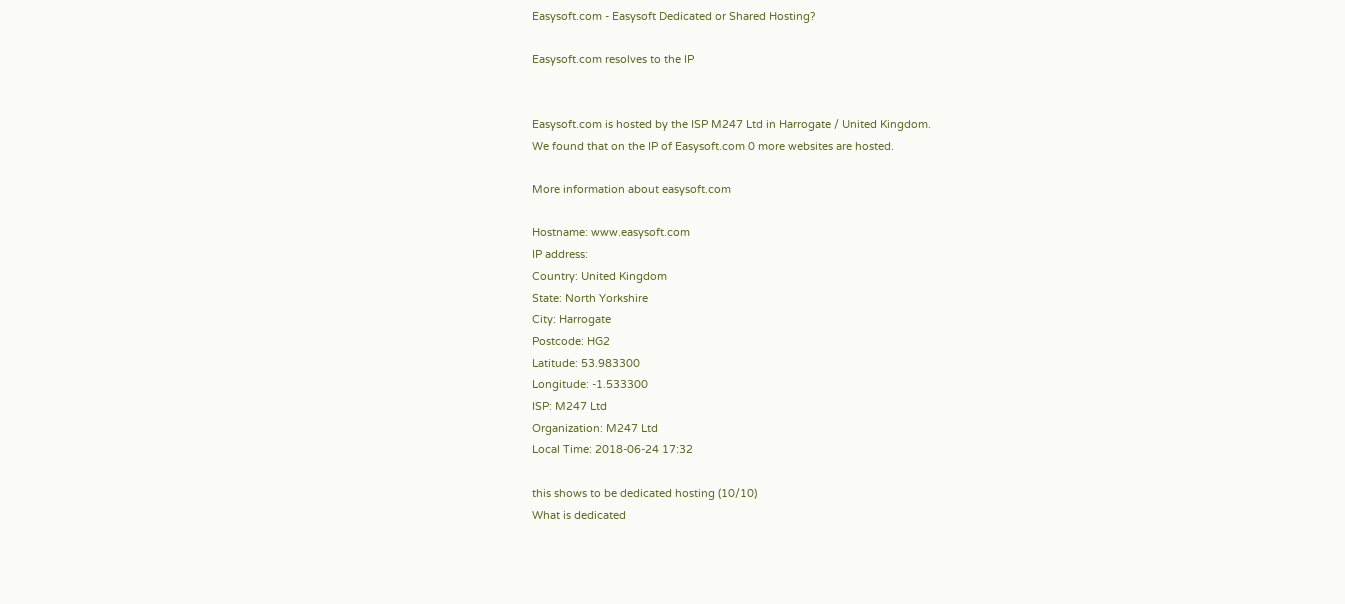Easysoft.com - Easysoft Dedicated or Shared Hosting?

Easysoft.com resolves to the IP


Easysoft.com is hosted by the ISP M247 Ltd in Harrogate / United Kingdom.
We found that on the IP of Easysoft.com 0 more websites are hosted.

More information about easysoft.com

Hostname: www.easysoft.com
IP address:
Country: United Kingdom
State: North Yorkshire
City: Harrogate
Postcode: HG2
Latitude: 53.983300
Longitude: -1.533300
ISP: M247 Ltd
Organization: M247 Ltd
Local Time: 2018-06-24 17:32

this shows to be dedicated hosting (10/10)
What is dedicated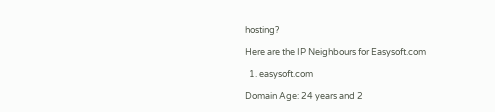hosting?

Here are the IP Neighbours for Easysoft.com

  1. easysoft.com

Domain Age: 24 years and 2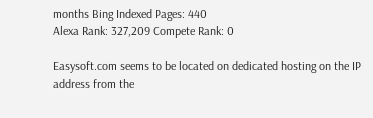months Bing Indexed Pages: 440
Alexa Rank: 327,209 Compete Rank: 0

Easysoft.com seems to be located on dedicated hosting on the IP address from the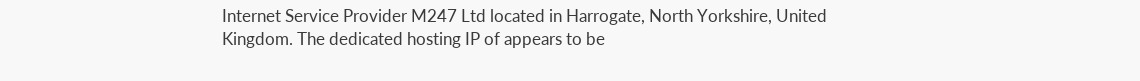Internet Service Provider M247 Ltd located in Harrogate, North Yorkshire, United Kingdom. The dedicated hosting IP of appears to be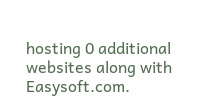hosting 0 additional websites along with Easysoft.com.